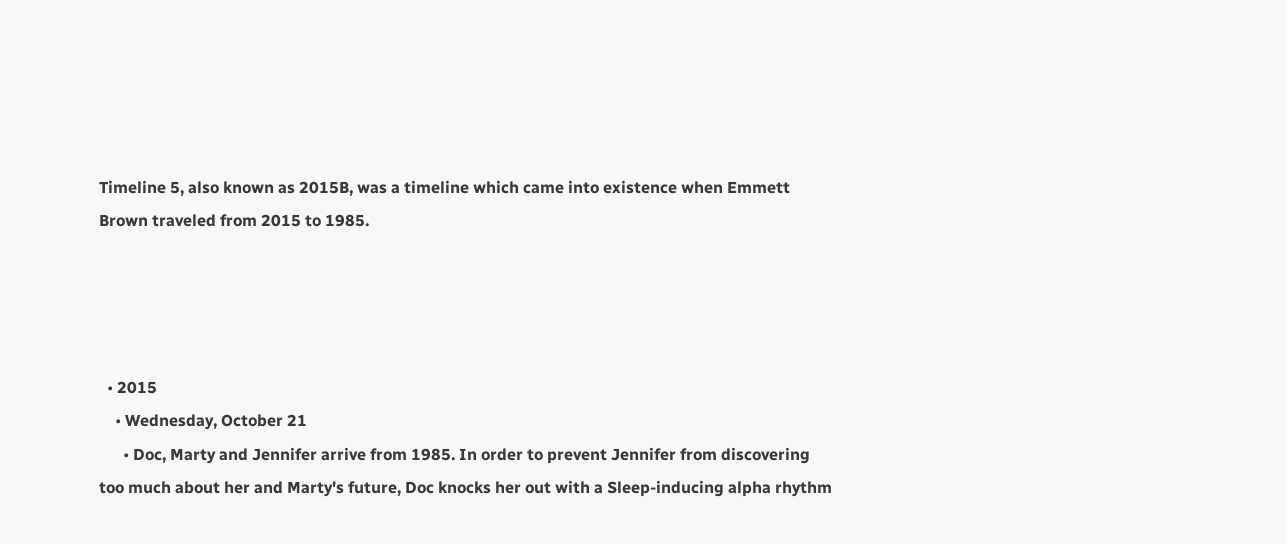Timeline 5, also known as 2015B, was a timeline which came into existence when Emmett Brown traveled from 2015 to 1985.




  • 2015
    • Wednesday, October 21
      • Doc, Marty and Jennifer arrive from 1985. In order to prevent Jennifer from discovering too much about her and Marty's future, Doc knocks her out with a Sleep-inducing alpha rhythm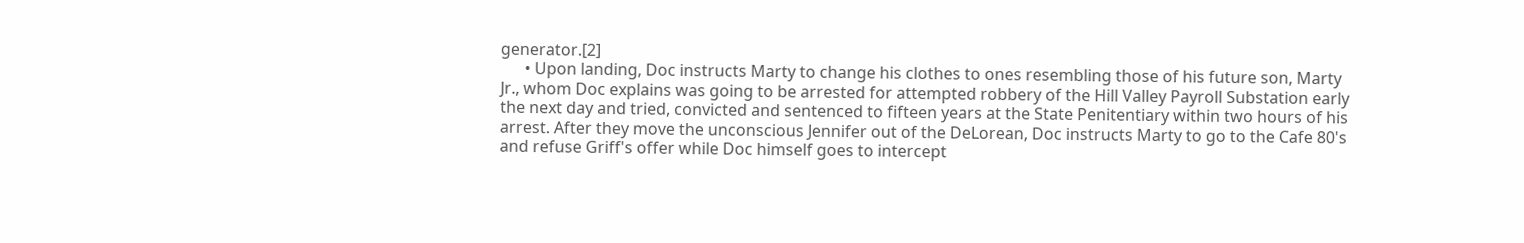generator.[2]
      • Upon landing, Doc instructs Marty to change his clothes to ones resembling those of his future son, Marty Jr., whom Doc explains was going to be arrested for attempted robbery of the Hill Valley Payroll Substation early the next day and tried, convicted and sentenced to fifteen years at the State Penitentiary within two hours of his arrest. After they move the unconscious Jennifer out of the DeLorean, Doc instructs Marty to go to the Cafe 80's and refuse Griff's offer while Doc himself goes to intercept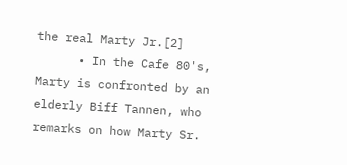the real Marty Jr.[2]
      • In the Cafe 80's, Marty is confronted by an elderly Biff Tannen, who remarks on how Marty Sr.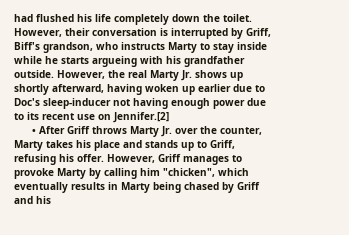had flushed his life completely down the toilet. However, their conversation is interrupted by Griff, Biff's grandson, who instructs Marty to stay inside while he starts argueing with his grandfather outside. However, the real Marty Jr. shows up shortly afterward, having woken up earlier due to Doc's sleep-inducer not having enough power due to its recent use on Jennifer.[2]
      • After Griff throws Marty Jr. over the counter, Marty takes his place and stands up to Griff, refusing his offer. However, Griff manages to provoke Marty by calling him "chicken", which eventually results in Marty being chased by Griff and his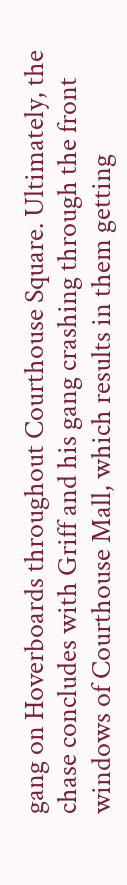gang on Hoverboards throughout Courthouse Square. Ultimately, the chase concludes with Griff and his gang crashing through the front windows of Courthouse Mall, which results in them getting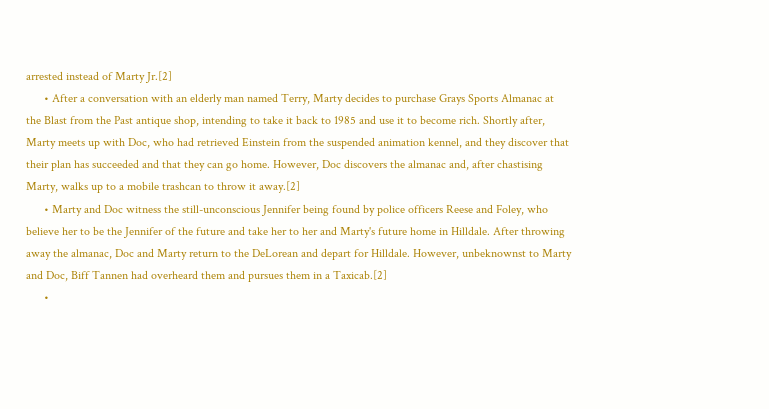arrested instead of Marty Jr.[2]
      • After a conversation with an elderly man named Terry, Marty decides to purchase Grays Sports Almanac at the Blast from the Past antique shop, intending to take it back to 1985 and use it to become rich. Shortly after, Marty meets up with Doc, who had retrieved Einstein from the suspended animation kennel, and they discover that their plan has succeeded and that they can go home. However, Doc discovers the almanac and, after chastising Marty, walks up to a mobile trashcan to throw it away.[2]
      • Marty and Doc witness the still-unconscious Jennifer being found by police officers Reese and Foley, who believe her to be the Jennifer of the future and take her to her and Marty's future home in Hilldale. After throwing away the almanac, Doc and Marty return to the DeLorean and depart for Hilldale. However, unbeknownst to Marty and Doc, Biff Tannen had overheard them and pursues them in a Taxicab.[2]
      •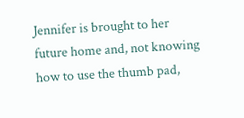Jennifer is brought to her future home and, not knowing how to use the thumb pad,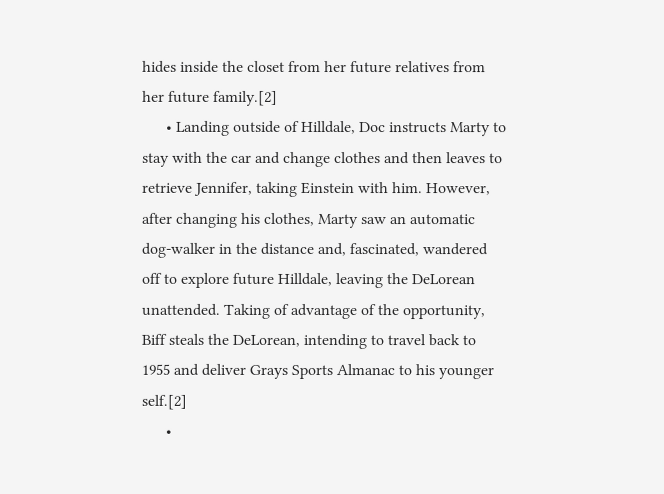hides inside the closet from her future relatives from her future family.[2]
      • Landing outside of Hilldale, Doc instructs Marty to stay with the car and change clothes and then leaves to retrieve Jennifer, taking Einstein with him. However, after changing his clothes, Marty saw an automatic dog-walker in the distance and, fascinated, wandered off to explore future Hilldale, leaving the DeLorean unattended. Taking of advantage of the opportunity, Biff steals the DeLorean, intending to travel back to 1955 and deliver Grays Sports Almanac to his younger self.[2]
      •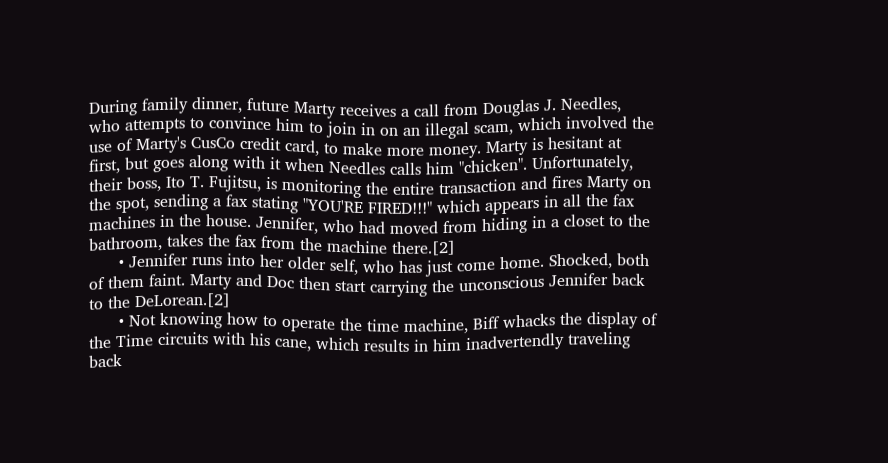During family dinner, future Marty receives a call from Douglas J. Needles, who attempts to convince him to join in on an illegal scam, which involved the use of Marty's CusCo credit card, to make more money. Marty is hesitant at first, but goes along with it when Needles calls him "chicken". Unfortunately, their boss, Ito T. Fujitsu, is monitoring the entire transaction and fires Marty on the spot, sending a fax stating "YOU'RE FIRED!!!" which appears in all the fax machines in the house. Jennifer, who had moved from hiding in a closet to the bathroom, takes the fax from the machine there.[2]
      • Jennifer runs into her older self, who has just come home. Shocked, both of them faint. Marty and Doc then start carrying the unconscious Jennifer back to the DeLorean.[2]
      • Not knowing how to operate the time machine, Biff whacks the display of the Time circuits with his cane, which results in him inadvertendly traveling back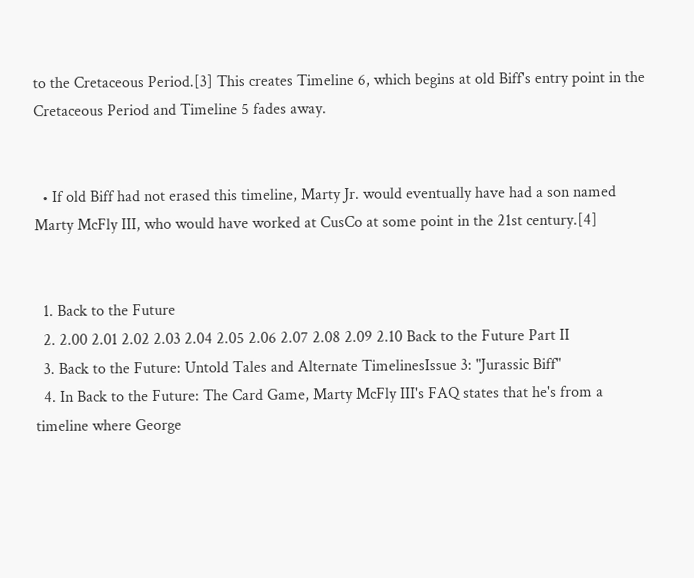to the Cretaceous Period.[3] This creates Timeline 6, which begins at old Biff's entry point in the Cretaceous Period and Timeline 5 fades away.


  • If old Biff had not erased this timeline, Marty Jr. would eventually have had a son named Marty McFly III, who would have worked at CusCo at some point in the 21st century.[4]


  1. Back to the Future
  2. 2.00 2.01 2.02 2.03 2.04 2.05 2.06 2.07 2.08 2.09 2.10 Back to the Future Part II
  3. Back to the Future: Untold Tales and Alternate TimelinesIssue 3: "Jurassic Biff"
  4. In Back to the Future: The Card Game, Marty McFly III's FAQ states that he's from a timeline where George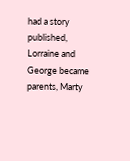had a story published, Lorraine and George became parents, Marty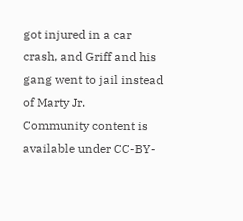got injured in a car crash, and Griff and his gang went to jail instead of Marty Jr.
Community content is available under CC-BY-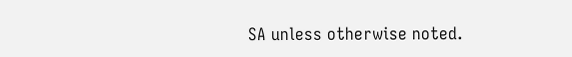SA unless otherwise noted.